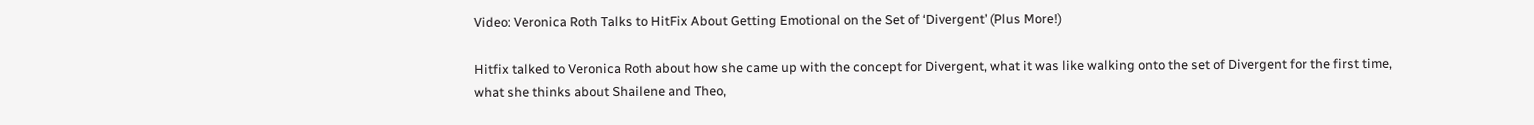Video: Veronica Roth Talks to HitFix About Getting Emotional on the Set of ‘Divergent’ (Plus More!)

Hitfix talked to Veronica Roth about how she came up with the concept for Divergent, what it was like walking onto the set of Divergent for the first time, what she thinks about Shailene and Theo,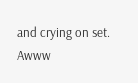and crying on set. Awww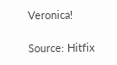Veronica!

Source: Hitfix